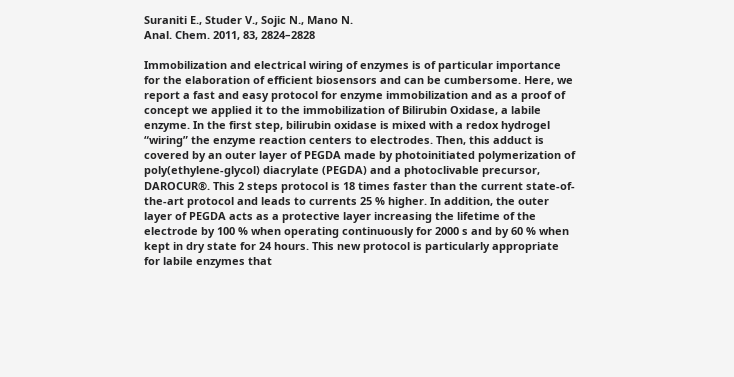Suraniti E., Studer V., Sojic N., Mano N.
Anal. Chem. 2011, 83, 2824–2828

Immobilization and electrical wiring of enzymes is of particular importance for the elaboration of efficient biosensors and can be cumbersome. Here, we report a fast and easy protocol for enzyme immobilization and as a proof of concept we applied it to the immobilization of Bilirubin Oxidase, a labile enzyme. In the first step, bilirubin oxidase is mixed with a redox hydrogel “wiring” the enzyme reaction centers to electrodes. Then, this adduct is covered by an outer layer of PEGDA made by photoinitiated polymerization of poly(ethylene-glycol) diacrylate (PEGDA) and a photoclivable precursor, DAROCUR®. This 2 steps protocol is 18 times faster than the current state-of-the-art protocol and leads to currents 25 % higher. In addition, the outer layer of PEGDA acts as a protective layer increasing the lifetime of the electrode by 100 % when operating continuously for 2000 s and by 60 % when kept in dry state for 24 hours. This new protocol is particularly appropriate for labile enzymes that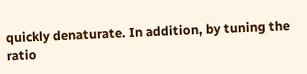quickly denaturate. In addition, by tuning the ratio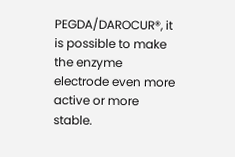PEGDA/DAROCUR®, it is possible to make the enzyme electrode even more active or more stable.